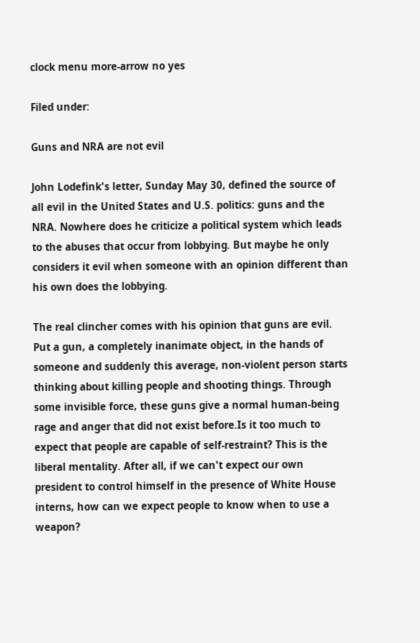clock menu more-arrow no yes

Filed under:

Guns and NRA are not evil

John Lodefink's letter, Sunday May 30, defined the source of all evil in the United States and U.S. politics: guns and the NRA. Nowhere does he criticize a political system which leads to the abuses that occur from lobbying. But maybe he only considers it evil when someone with an opinion different than his own does the lobbying.

The real clincher comes with his opinion that guns are evil. Put a gun, a completely inanimate object, in the hands of someone and suddenly this average, non-violent person starts thinking about killing people and shooting things. Through some invisible force, these guns give a normal human-being rage and anger that did not exist before.Is it too much to expect that people are capable of self-restraint? This is the liberal mentality. After all, if we can't expect our own president to control himself in the presence of White House interns, how can we expect people to know when to use a weapon?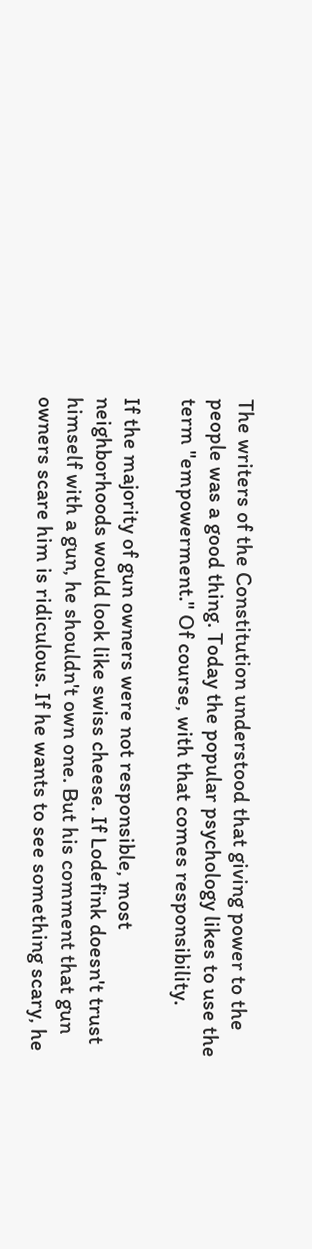The writers of the Constitution understood that giving power to the people was a good thing. Today the popular psychology likes to use the term "empowerment." Of course, with that comes responsibility.

If the majority of gun owners were not responsible, most neighborhoods would look like swiss cheese. If Lodefink doesn't trust himself with a gun, he shouldn't own one. But his comment that gun owners scare him is ridiculous. If he wants to see something scary, he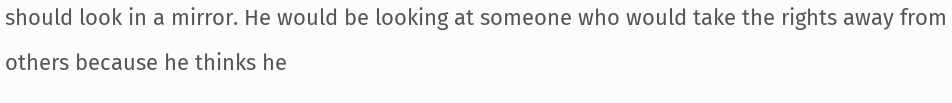should look in a mirror. He would be looking at someone who would take the rights away from others because he thinks he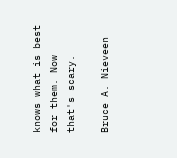knows what is best for them. Now that's scary.

Bruce A. Nieveen